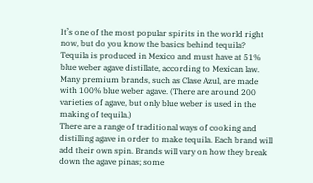It’s one of the most popular spirits in the world right now, but do you know the basics behind tequila?
Tequila is produced in Mexico and must have at 51% blue weber agave distillate, according to Mexican law. Many premium brands, such as Clase Azul, are made with 100% blue weber agave. (There are around 200 varieties of agave, but only blue weber is used in the making of tequila.)
There are a range of traditional ways of cooking and distilling agave in order to make tequila. Each brand will add their own spin. Brands will vary on how they break down the agave pinas; some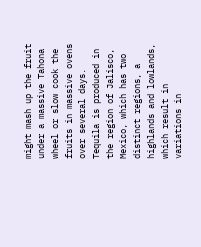might mash up the fruit under a massive Tahona wheel or slow cook the fruits in massive ovens over several days.
Tequila is produced in the region of Jalisco, Mexico, which has two distinct regions, a highlands and lowlands, which result in variations in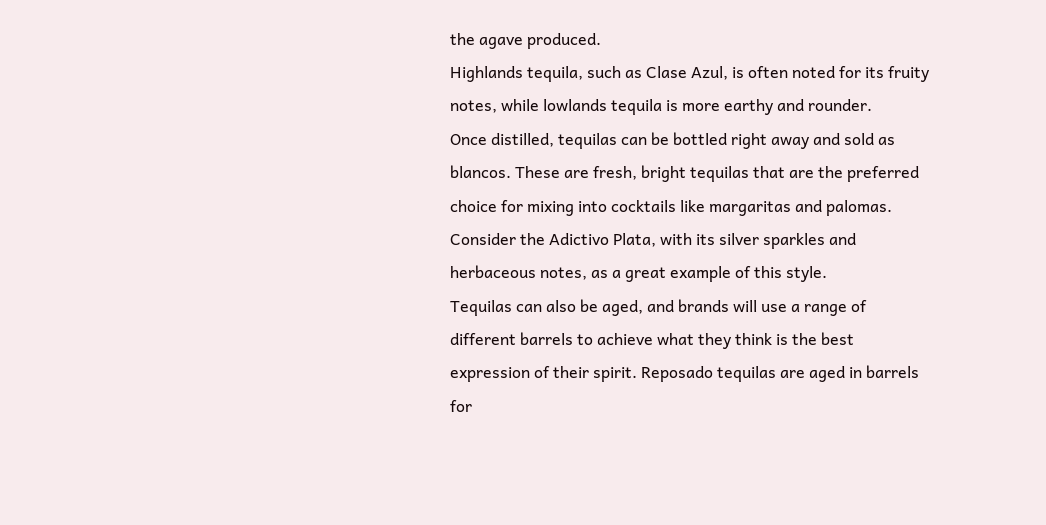the agave produced.
Highlands tequila, such as Clase Azul, is often noted for its fruity notes, while lowlands tequila is more earthy and rounder.
Once distilled, tequilas can be bottled right away and sold as blancos. These are fresh, bright tequilas that are the preferred choice for mixing into cocktails like margaritas and palomas. Consider the Adictivo Plata, with its silver sparkles and herbaceous notes, as a great example of this style.
Tequilas can also be aged, and brands will use a range of different barrels to achieve what they think is the best expression of their spirit. Reposado tequilas are aged in barrels for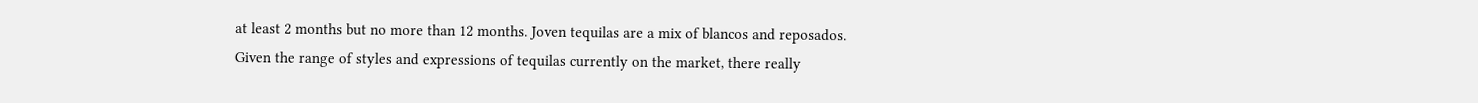at least 2 months but no more than 12 months. Joven tequilas are a mix of blancos and reposados.
Given the range of styles and expressions of tequilas currently on the market, there really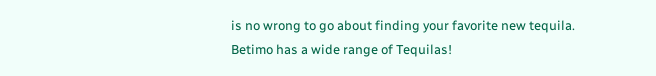is no wrong to go about finding your favorite new tequila. Betimo has a wide range of Tequilas!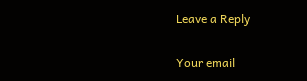Leave a Reply

Your email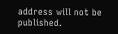address will not be published.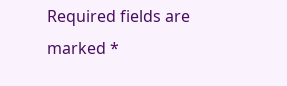Required fields are marked *